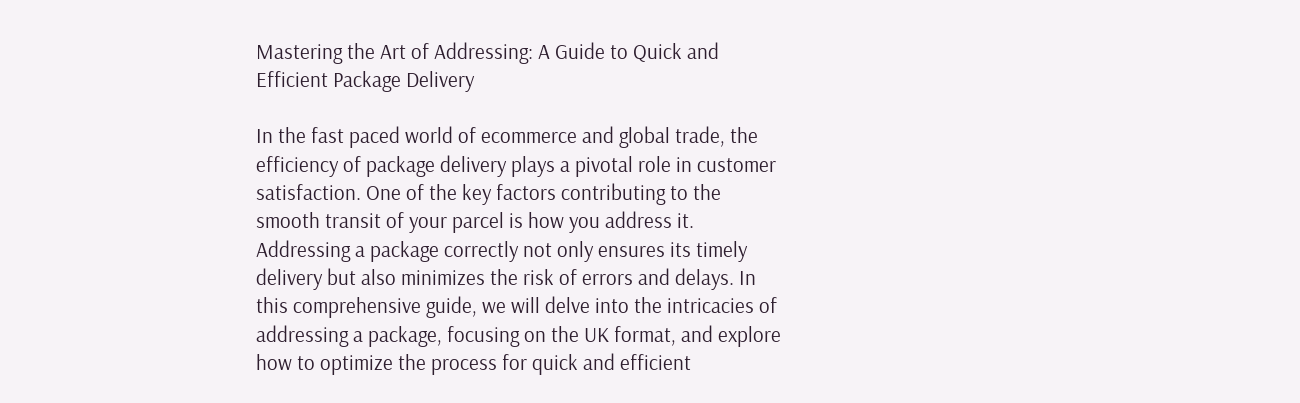Mastering the Art of Addressing: A Guide to Quick and Efficient Package Delivery

In the fast paced world of ecommerce and global trade, the efficiency of package delivery plays a pivotal role in customer satisfaction. One of the key factors contributing to the smooth transit of your parcel is how you address it. Addressing a package correctly not only ensures its timely delivery but also minimizes the risk of errors and delays. In this comprehensive guide, we will delve into the intricacies of addressing a package, focusing on the UK format, and explore how to optimize the process for quick and efficient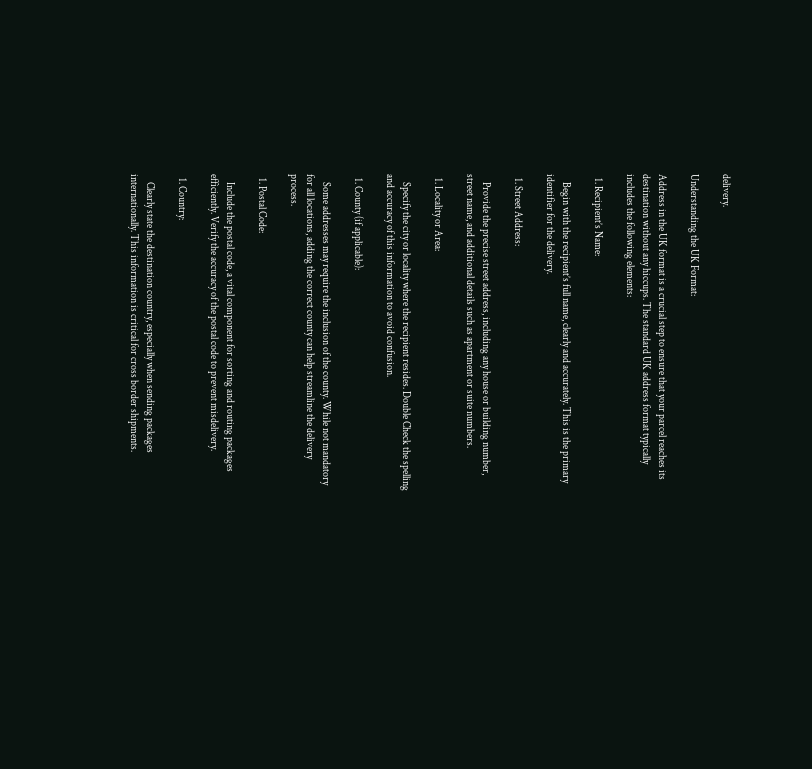delivery.

Understanding the UK Format:

Address in the UK format is a crucial step to ensure that your parcel reaches its destination without any hiccups. The standard UK address format typically includes the following elements:

  1. Recipient’s Name:

    Begin with the recipient’s full name, clearly and accurately. This is the primary identifier for the delivery.

  1. Street Address:

    Provide the precise street address, including any house or building number, street name, and additional details such as apartment or suite numbers.

  1. Locality or Area:

    Specify the city or locality where the recipient resides. Double Check the spelling and accuracy of this information to avoid confusion.

  1. County (if applicable):

    Some addresses may require the inclusion of the county. While not mandatory for all locations, adding the correct county can help streamline the delivery process.

  1. Postal Code:

    Include the postal code, a vital component for sorting and routing packages efficiently. Verify the accuracy of the postal code to prevent misdelivery.

  1. Country:

    Clearly state the destination country, especially when sending packages internationally. This information is critical for cross border shipments.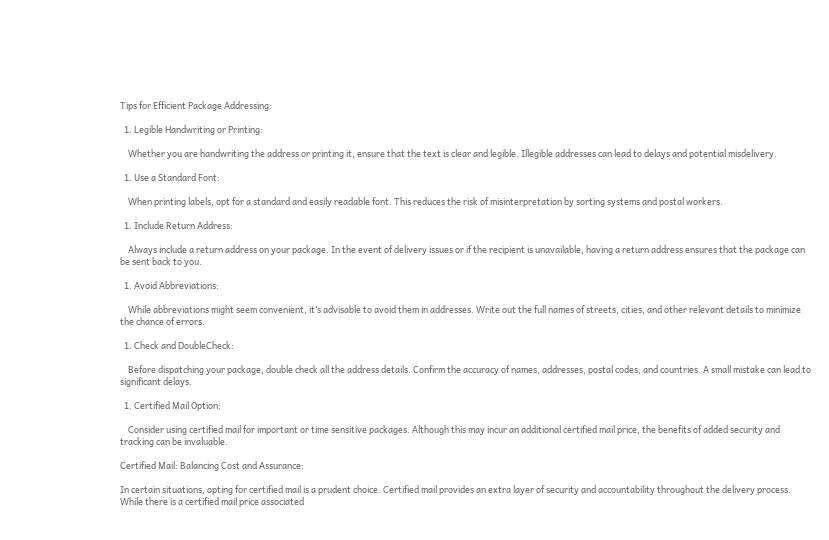Tips for Efficient Package Addressing:

  1. Legible Handwriting or Printing:

    Whether you are handwriting the address or printing it, ensure that the text is clear and legible. Illegible addresses can lead to delays and potential misdelivery.

  1. Use a Standard Font:

    When printing labels, opt for a standard and easily readable font. This reduces the risk of misinterpretation by sorting systems and postal workers.

  1. Include Return Address:

    Always include a return address on your package. In the event of delivery issues or if the recipient is unavailable, having a return address ensures that the package can be sent back to you.

  1. Avoid Abbreviations:

    While abbreviations might seem convenient, it’s advisable to avoid them in addresses. Write out the full names of streets, cities, and other relevant details to minimize the chance of errors.

  1. Check and DoubleCheck:

    Before dispatching your package, double check all the address details. Confirm the accuracy of names, addresses, postal codes, and countries. A small mistake can lead to significant delays.

  1. Certified Mail Option:

    Consider using certified mail for important or time sensitive packages. Although this may incur an additional certified mail price, the benefits of added security and tracking can be invaluable.

Certified Mail: Balancing Cost and Assurance:

In certain situations, opting for certified mail is a prudent choice. Certified mail provides an extra layer of security and accountability throughout the delivery process. While there is a certified mail price associated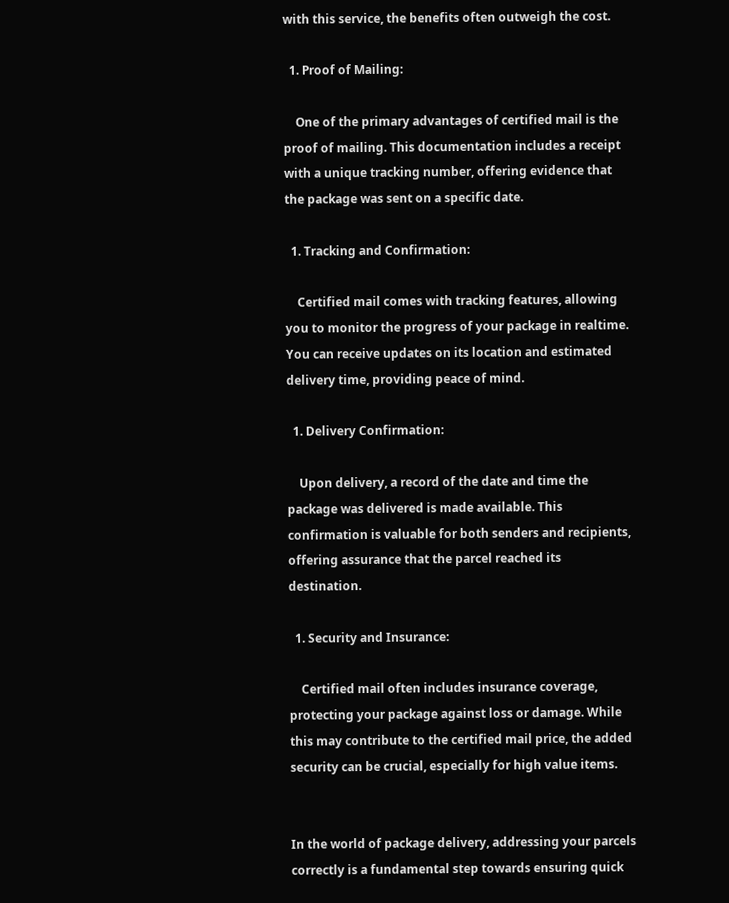with this service, the benefits often outweigh the cost.

  1. Proof of Mailing:

    One of the primary advantages of certified mail is the proof of mailing. This documentation includes a receipt with a unique tracking number, offering evidence that the package was sent on a specific date.

  1. Tracking and Confirmation:

    Certified mail comes with tracking features, allowing you to monitor the progress of your package in realtime. You can receive updates on its location and estimated delivery time, providing peace of mind.

  1. Delivery Confirmation:

    Upon delivery, a record of the date and time the package was delivered is made available. This confirmation is valuable for both senders and recipients, offering assurance that the parcel reached its destination.

  1. Security and Insurance:

    Certified mail often includes insurance coverage, protecting your package against loss or damage. While this may contribute to the certified mail price, the added security can be crucial, especially for high value items.


In the world of package delivery, addressing your parcels correctly is a fundamental step towards ensuring quick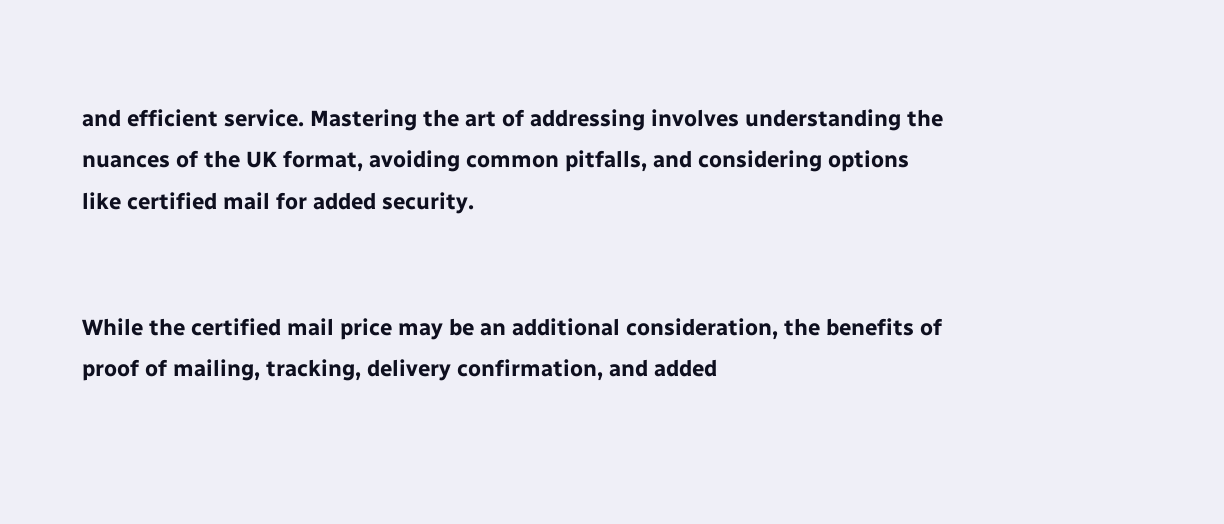and efficient service. Mastering the art of addressing involves understanding the nuances of the UK format, avoiding common pitfalls, and considering options like certified mail for added security.


While the certified mail price may be an additional consideration, the benefits of proof of mailing, tracking, delivery confirmation, and added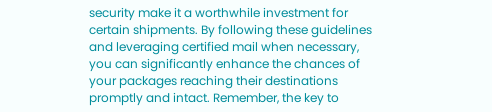security make it a worthwhile investment for certain shipments. By following these guidelines and leveraging certified mail when necessary, you can significantly enhance the chances of your packages reaching their destinations promptly and intact. Remember, the key to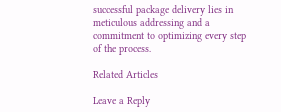successful package delivery lies in meticulous addressing and a commitment to optimizing every step of the process.

Related Articles

Leave a Reply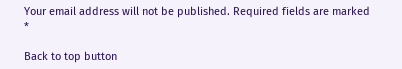Your email address will not be published. Required fields are marked *

Back to top button